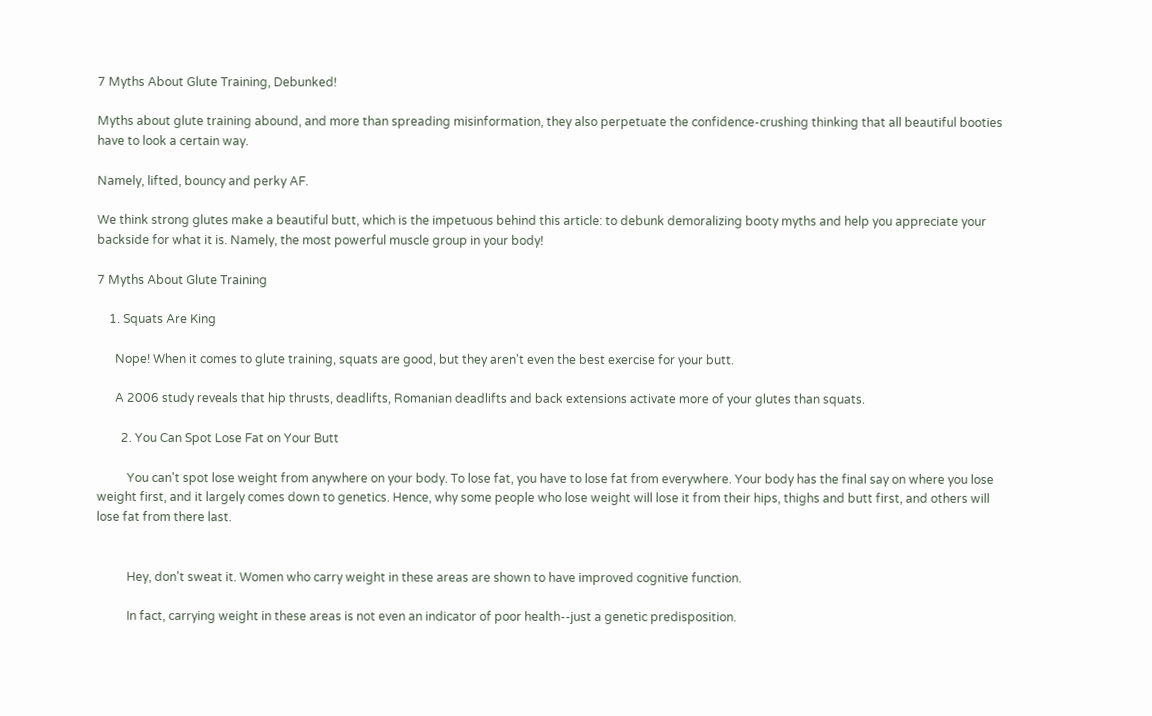7 Myths About Glute Training, Debunked!

Myths about glute training abound, and more than spreading misinformation, they also perpetuate the confidence-crushing thinking that all beautiful booties have to look a certain way.

Namely, lifted, bouncy and perky AF.

We think strong glutes make a beautiful butt, which is the impetuous behind this article: to debunk demoralizing booty myths and help you appreciate your backside for what it is. Namely, the most powerful muscle group in your body!

7 Myths About Glute Training

    1. Squats Are King

      Nope! When it comes to glute training, squats are good, but they aren't even the best exercise for your butt.

      A 2006 study reveals that hip thrusts, deadlifts, Romanian deadlifts and back extensions activate more of your glutes than squats.

        2. You Can Spot Lose Fat on Your Butt

          You can't spot lose weight from anywhere on your body. To lose fat, you have to lose fat from everywhere. Your body has the final say on where you lose weight first, and it largely comes down to genetics. Hence, why some people who lose weight will lose it from their hips, thighs and butt first, and others will lose fat from there last.


          Hey, don't sweat it. Women who carry weight in these areas are shown to have improved cognitive function.

          In fact, carrying weight in these areas is not even an indicator of poor health--just a genetic predisposition.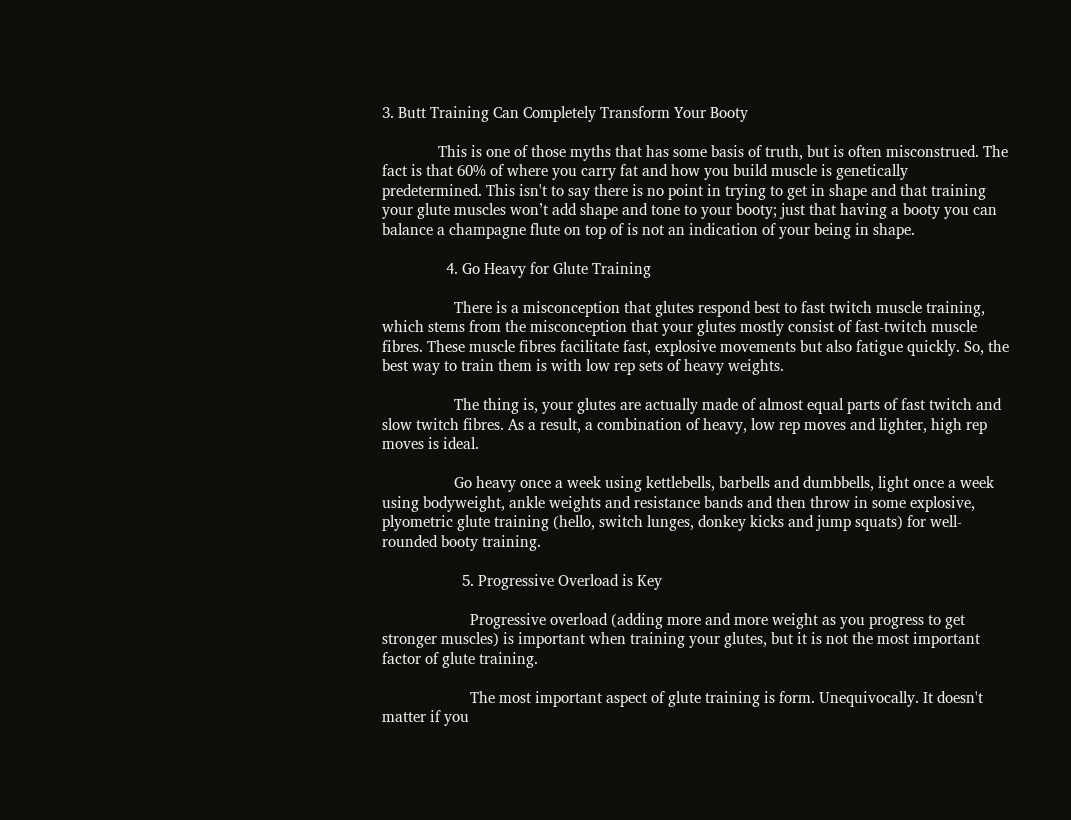3. Butt Training Can Completely Transform Your Booty

              This is one of those myths that has some basis of truth, but is often misconstrued. The fact is that 60% of where you carry fat and how you build muscle is genetically predetermined. This isn't to say there is no point in trying to get in shape and that training your glute muscles won’t add shape and tone to your booty; just that having a booty you can balance a champagne flute on top of is not an indication of your being in shape.

                4. Go Heavy for Glute Training

                  There is a misconception that glutes respond best to fast twitch muscle training, which stems from the misconception that your glutes mostly consist of fast-twitch muscle fibres. These muscle fibres facilitate fast, explosive movements but also fatigue quickly. So, the best way to train them is with low rep sets of heavy weights.

                  The thing is, your glutes are actually made of almost equal parts of fast twitch and slow twitch fibres. As a result, a combination of heavy, low rep moves and lighter, high rep moves is ideal.

                  Go heavy once a week using kettlebells, barbells and dumbbells, light once a week using bodyweight, ankle weights and resistance bands and then throw in some explosive, plyometric glute training (hello, switch lunges, donkey kicks and jump squats) for well-rounded booty training.

                    5. Progressive Overload is Key

                      Progressive overload (adding more and more weight as you progress to get stronger muscles) is important when training your glutes, but it is not the most important factor of glute training.

                      The most important aspect of glute training is form. Unequivocally. It doesn't matter if you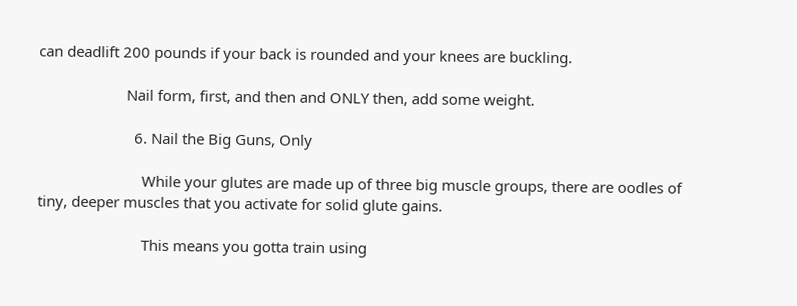can deadlift 200 pounds if your back is rounded and your knees are buckling.

                      Nail form, first, and then and ONLY then, add some weight.

                        6. Nail the Big Guns, Only

                          While your glutes are made up of three big muscle groups, there are oodles of tiny, deeper muscles that you activate for solid glute gains.

                          This means you gotta train using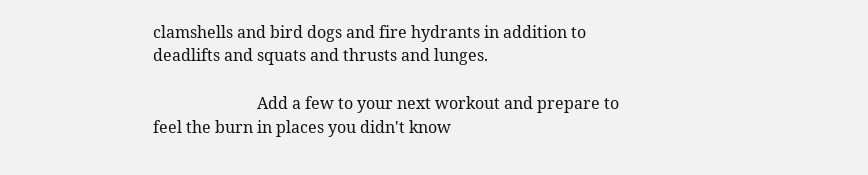clamshells and bird dogs and fire hydrants in addition to deadlifts and squats and thrusts and lunges.

                          Add a few to your next workout and prepare to feel the burn in places you didn't know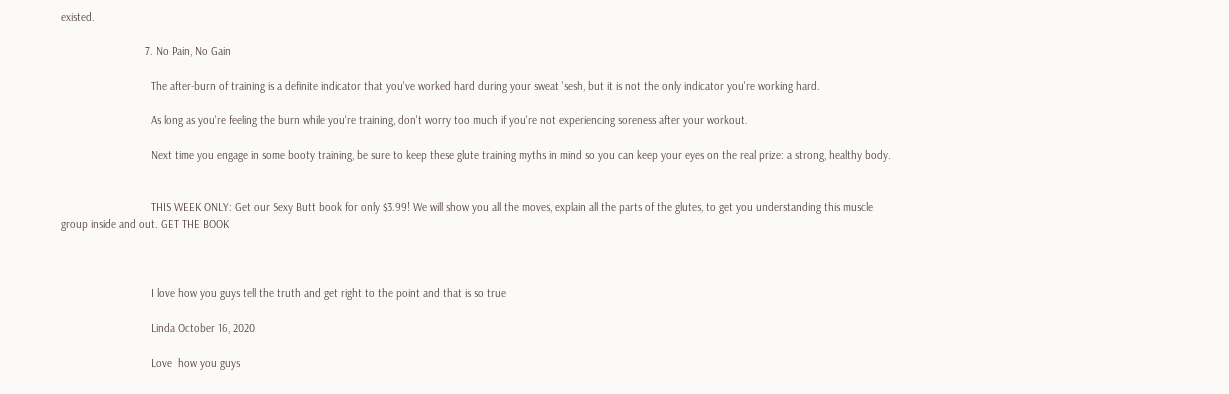existed.

                            7. No Pain, No Gain

                              The after-burn of training is a definite indicator that you've worked hard during your sweat 'sesh, but it is not the only indicator you're working hard.

                              As long as you're feeling the burn while you're training, don't worry too much if you're not experiencing soreness after your workout.

                              Next time you engage in some booty training, be sure to keep these glute training myths in mind so you can keep your eyes on the real prize: a strong, healthy body.


                              THIS WEEK ONLY: Get our Sexy Butt book for only $3.99! We will show you all the moves, explain all the parts of the glutes, to get you understanding this muscle group inside and out. GET THE BOOK



                              I love how you guys tell the truth and get right to the point and that is so true

                              Linda October 16, 2020

                              Love  how you guys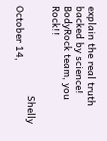explain the real truth backed by science! BodyRock team, you Rock!!

                              Shelly October 14,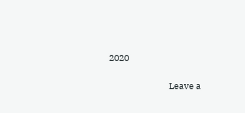2020

                              Leave a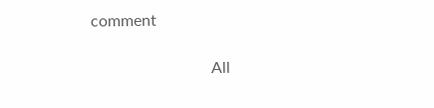comment

                              All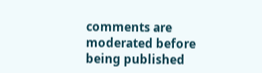comments are moderated before being published